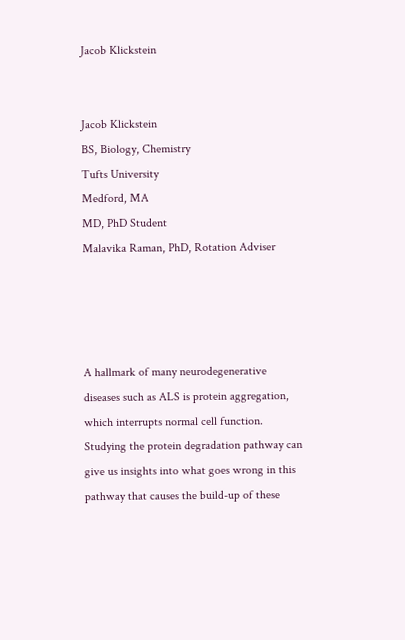Jacob Klickstein


Jacob Klickstein
BS, Biology, Chemistry
Tufts University
Medford, MA
MD, PhD Student
Malavika Raman, PhD, Rotation Adviser




A hallmark of many neurodegenerative diseases such as ALS is protein aggregation, which interrupts normal cell function. Studying the protein degradation pathway can give us insights into what goes wrong in this pathway that causes the build-up of these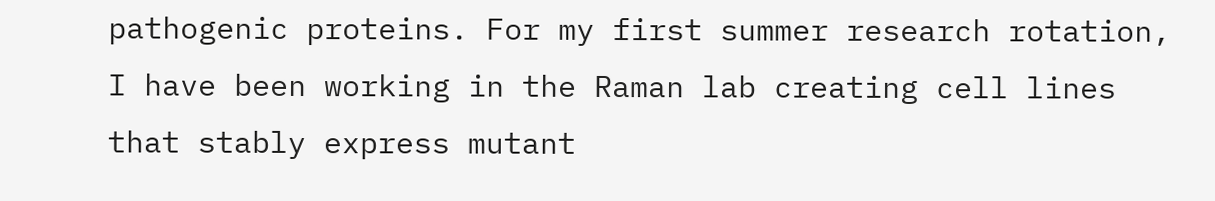pathogenic proteins. For my first summer research rotation, I have been working in the Raman lab creating cell lines that stably express mutant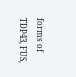forms of TDP43, FUS,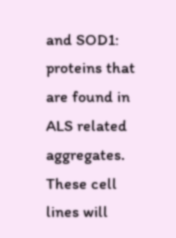and SOD1: proteins that are found in ALS related aggregates. These cell lines will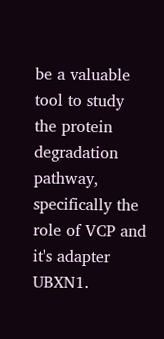be a valuable tool to study the protein degradation pathway, specifically the role of VCP and it's adapter UBXN1.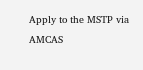Apply to the MSTP via AMCAS